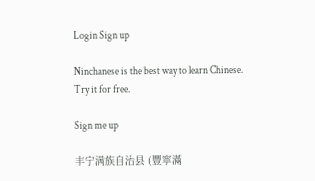Login Sign up

Ninchanese is the best way to learn Chinese.
Try it for free.

Sign me up

丰宁满族自治县 (豐寧滿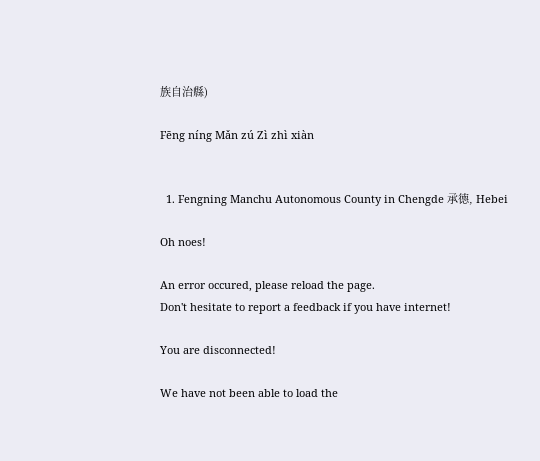族自治縣)

Fēng níng Mǎn zú Zì zhì xiàn


  1. Fengning Manchu Autonomous County in Chengde 承德, Hebei

Oh noes!

An error occured, please reload the page.
Don't hesitate to report a feedback if you have internet!

You are disconnected!

We have not been able to load the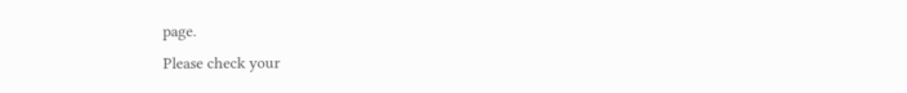page.
Please check your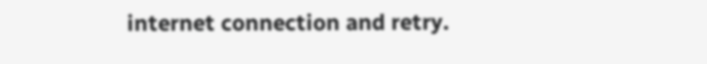internet connection and retry.